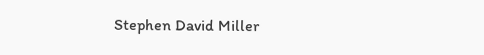Stephen David Miller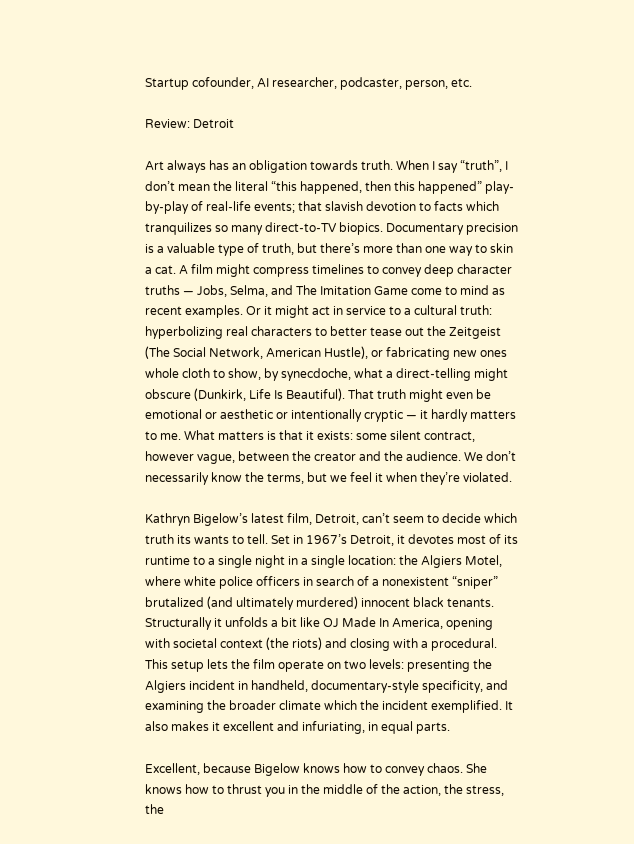Startup cofounder, AI researcher, podcaster, person, etc.

Review: Detroit

Art always has an obligation towards truth. When I say “truth”, I don’t mean the literal “this happened, then this happened” play-by-play of real-life events; that slavish devotion to facts which tranquilizes so many direct-to-TV biopics. Documentary precision is a valuable type of truth, but there’s more than one way to skin a cat. A film might compress timelines to convey deep character truths — Jobs, Selma, and The Imitation Game come to mind as recent examples. Or it might act in service to a cultural truth: hyperbolizing real characters to better tease out the Zeitgeist (The Social Network, American Hustle), or fabricating new ones whole cloth to show, by synecdoche, what a direct-telling might obscure (Dunkirk, Life Is Beautiful). That truth might even be emotional or aesthetic or intentionally cryptic — it hardly matters to me. What matters is that it exists: some silent contract, however vague, between the creator and the audience. We don’t necessarily know the terms, but we feel it when they’re violated.

Kathryn Bigelow’s latest film, Detroit, can’t seem to decide which truth its wants to tell. Set in 1967’s Detroit, it devotes most of its runtime to a single night in a single location: the Algiers Motel, where white police officers in search of a nonexistent “sniper” brutalized (and ultimately murdered) innocent black tenants. Structurally it unfolds a bit like OJ Made In America, opening with societal context (the riots) and closing with a procedural. This setup lets the film operate on two levels: presenting the Algiers incident in handheld, documentary-style specificity, and examining the broader climate which the incident exemplified. It also makes it excellent and infuriating, in equal parts.

Excellent, because Bigelow knows how to convey chaos. She knows how to thrust you in the middle of the action, the stress, the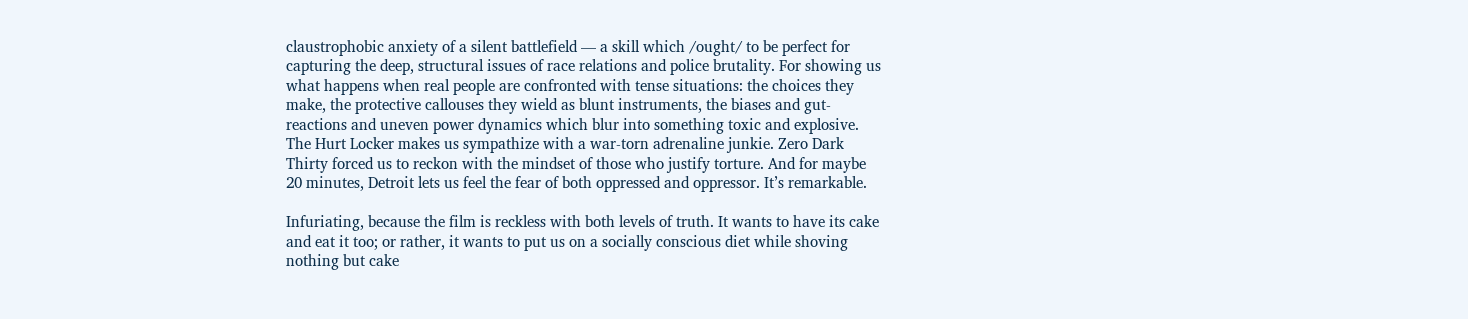claustrophobic anxiety of a silent battlefield — a skill which /ought/ to be perfect for capturing the deep, structural issues of race relations and police brutality. For showing us what happens when real people are confronted with tense situations: the choices they make, the protective callouses they wield as blunt instruments, the biases and gut-reactions and uneven power dynamics which blur into something toxic and explosive. The Hurt Locker makes us sympathize with a war-torn adrenaline junkie. Zero Dark Thirty forced us to reckon with the mindset of those who justify torture. And for maybe 20 minutes, Detroit lets us feel the fear of both oppressed and oppressor. It’s remarkable.

Infuriating, because the film is reckless with both levels of truth. It wants to have its cake and eat it too; or rather, it wants to put us on a socially conscious diet while shoving nothing but cake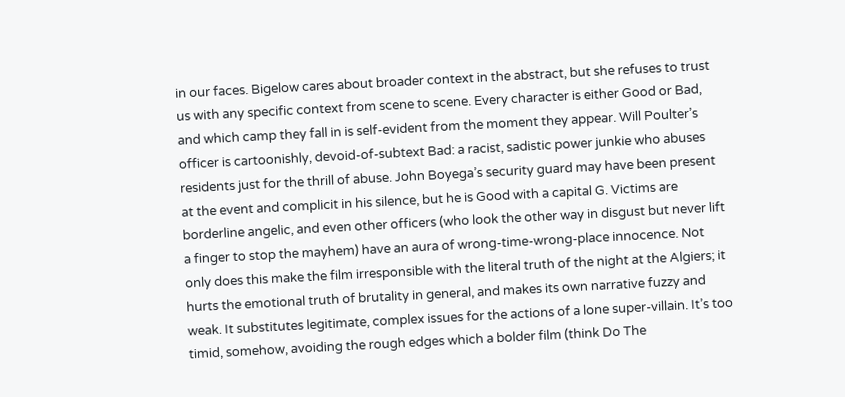in our faces. Bigelow cares about broader context in the abstract, but she refuses to trust us with any specific context from scene to scene. Every character is either Good or Bad, and which camp they fall in is self-evident from the moment they appear. Will Poulter’s officer is cartoonishly, devoid-of-subtext Bad: a racist, sadistic power junkie who abuses residents just for the thrill of abuse. John Boyega’s security guard may have been present at the event and complicit in his silence, but he is Good with a capital G. Victims are borderline angelic, and even other officers (who look the other way in disgust but never lift a finger to stop the mayhem) have an aura of wrong-time-wrong-place innocence. Not only does this make the film irresponsible with the literal truth of the night at the Algiers; it hurts the emotional truth of brutality in general, and makes its own narrative fuzzy and weak. It substitutes legitimate, complex issues for the actions of a lone super-villain. It’s too timid, somehow, avoiding the rough edges which a bolder film (think Do The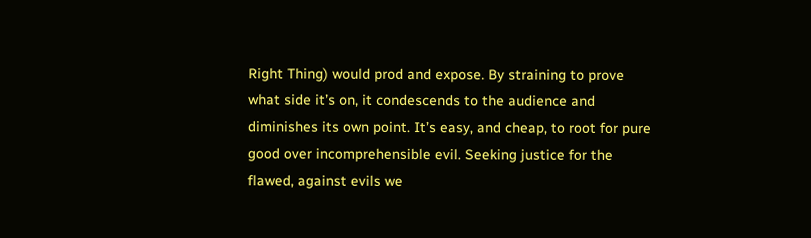Right Thing) would prod and expose. By straining to prove what side it’s on, it condescends to the audience and diminishes its own point. It’s easy, and cheap, to root for pure good over incomprehensible evil. Seeking justice for the flawed, against evils we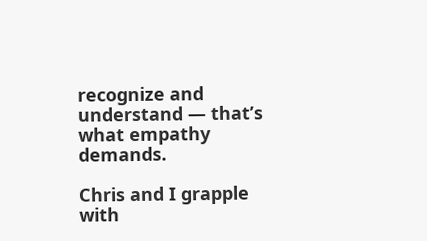recognize and understand — that’s what empathy demands.

Chris and I grapple with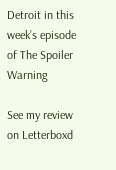Detroit in this week’s episode of The Spoiler Warning

See my review on Letterboxd